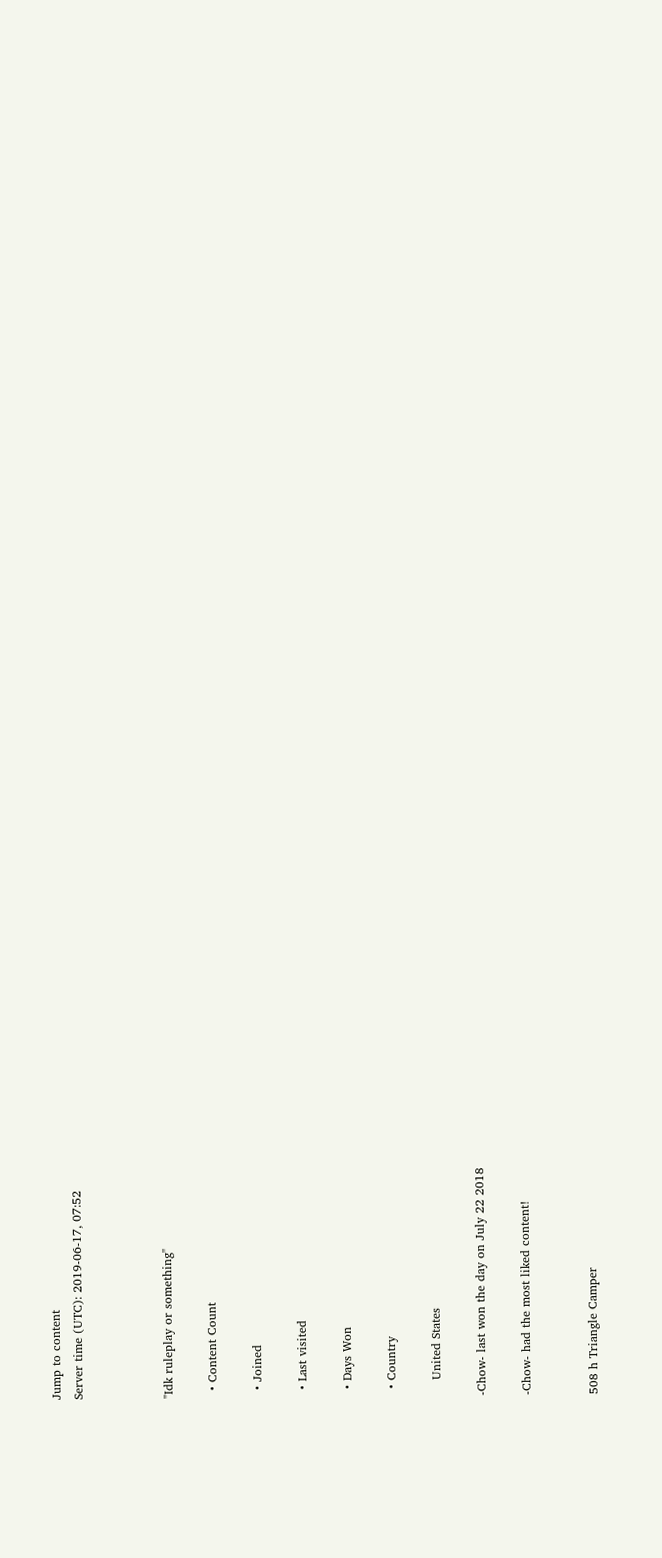Jump to content
Server time (UTC): 2019-06-17, 07:52



"Idk ruleplay or something"

  • Content Count

  • Joined

  • Last visited

  • Days Won

  • Country

    United States

-Chow- last won the day on July 22 2018

-Chow- had the most liked content!


508 h Triangle Camper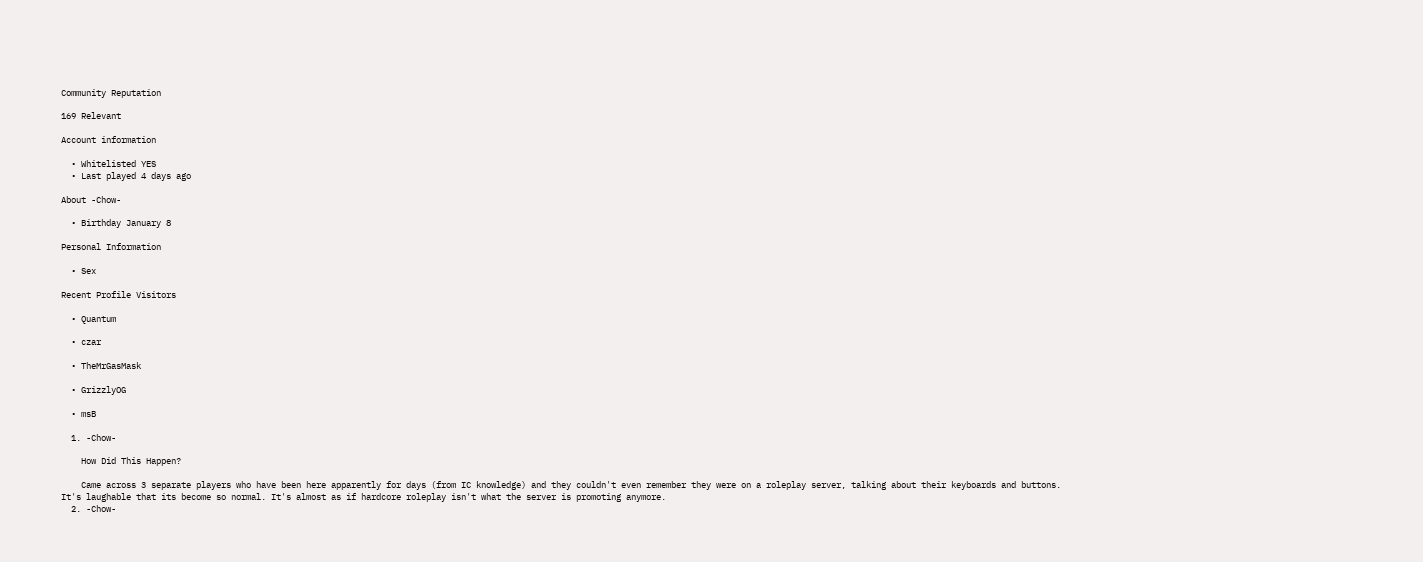Community Reputation

169 Relevant

Account information

  • Whitelisted YES
  • Last played 4 days ago

About -Chow-

  • Birthday January 8

Personal Information

  • Sex

Recent Profile Visitors

  • Quantum

  • czar

  • TheMrGasMask

  • GrizzlyOG

  • msB

  1. -Chow-

    How Did This Happen?

    Came across 3 separate players who have been here apparently for days (from IC knowledge) and they couldn't even remember they were on a roleplay server, talking about their keyboards and buttons. It's laughable that its become so normal. It's almost as if hardcore roleplay isn't what the server is promoting anymore.
  2. -Chow-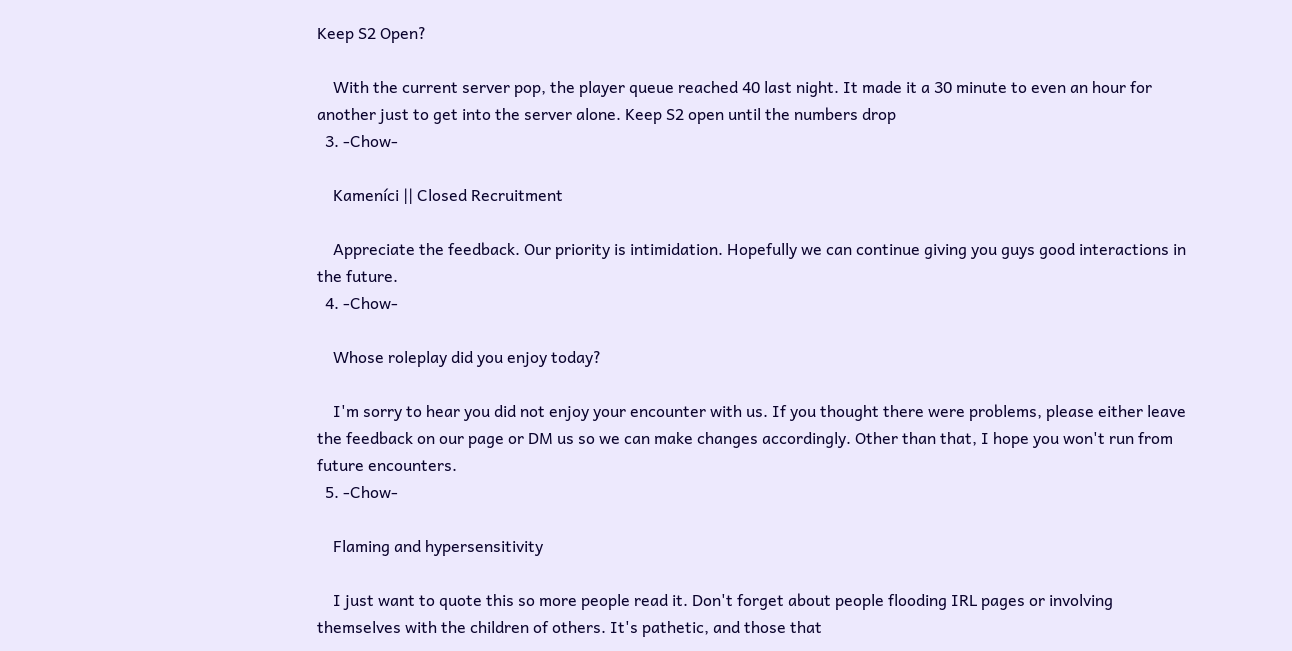Keep S2 Open?

    With the current server pop, the player queue reached 40 last night. It made it a 30 minute to even an hour for another just to get into the server alone. Keep S2 open until the numbers drop
  3. -Chow-

    Kameníci || Closed Recruitment

    Appreciate the feedback. Our priority is intimidation. Hopefully we can continue giving you guys good interactions in the future.
  4. -Chow-

    Whose roleplay did you enjoy today?

    I'm sorry to hear you did not enjoy your encounter with us. If you thought there were problems, please either leave the feedback on our page or DM us so we can make changes accordingly. Other than that, I hope you won't run from future encounters.
  5. -Chow-

    Flaming and hypersensitivity

    I just want to quote this so more people read it. Don't forget about people flooding IRL pages or involving themselves with the children of others. It's pathetic, and those that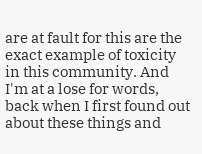are at fault for this are the exact example of toxicity in this community. And I'm at a lose for words, back when I first found out about these things and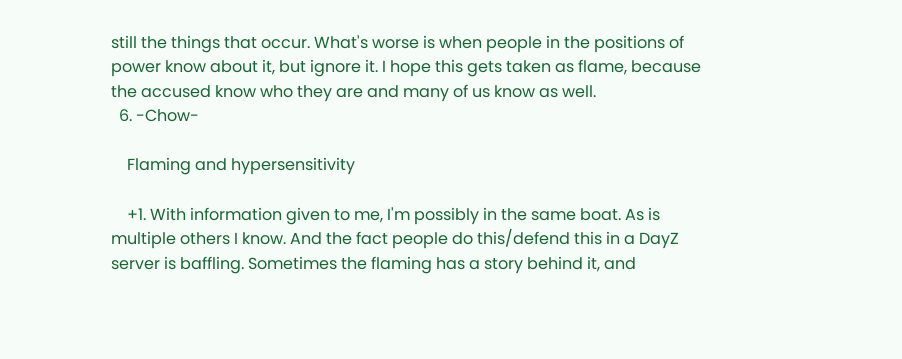still the things that occur. What's worse is when people in the positions of power know about it, but ignore it. I hope this gets taken as flame, because the accused know who they are and many of us know as well.
  6. -Chow-

    Flaming and hypersensitivity

    +1. With information given to me, I'm possibly in the same boat. As is multiple others I know. And the fact people do this/defend this in a DayZ server is baffling. Sometimes the flaming has a story behind it, and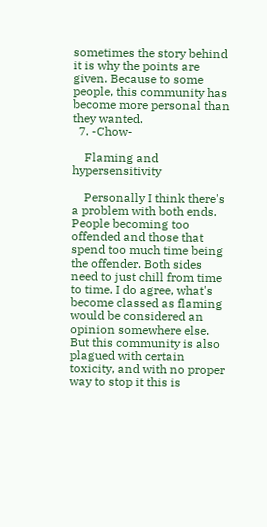sometimes the story behind it is why the points are given. Because to some people, this community has become more personal than they wanted.
  7. -Chow-

    Flaming and hypersensitivity

    Personally I think there's a problem with both ends. People becoming too offended and those that spend too much time being the offender. Both sides need to just chill from time to time. I do agree, what's become classed as flaming would be considered an opinion somewhere else. But this community is also plagued with certain toxicity, and with no proper way to stop it this is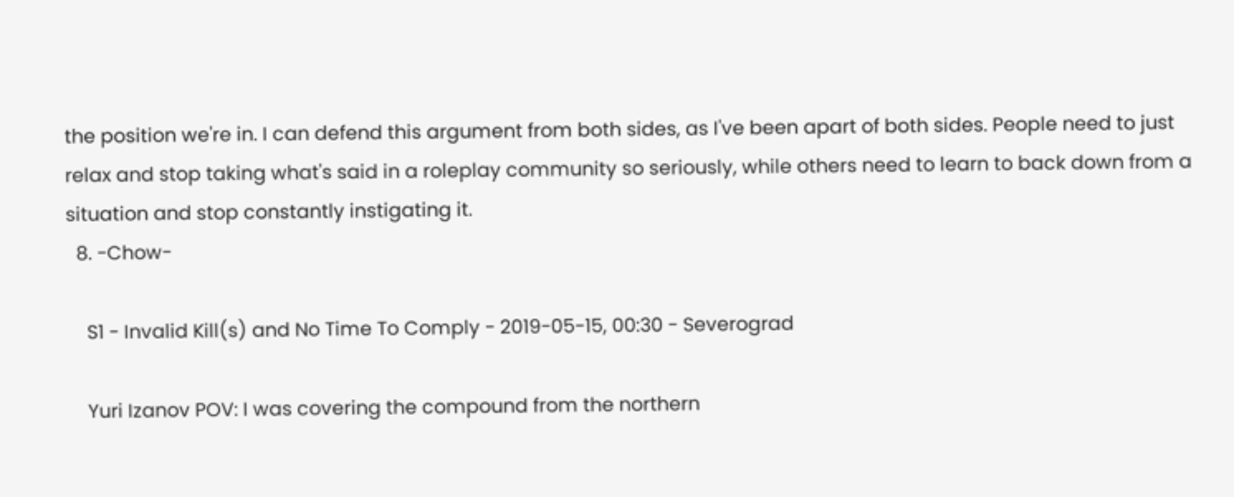the position we're in. I can defend this argument from both sides, as I've been apart of both sides. People need to just relax and stop taking what's said in a roleplay community so seriously, while others need to learn to back down from a situation and stop constantly instigating it.
  8. -Chow-

    S1 - Invalid Kill(s) and No Time To Comply - 2019-05-15, 00:30 - Severograd

    Yuri Izanov POV: I was covering the compound from the northern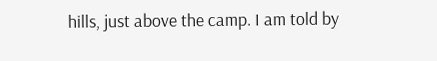hills, just above the camp. I am told by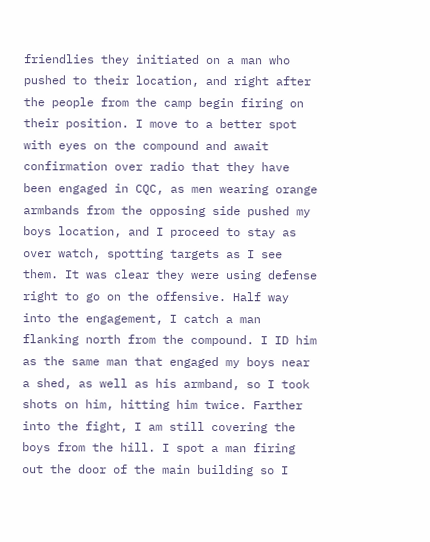friendlies they initiated on a man who pushed to their location, and right after the people from the camp begin firing on their position. I move to a better spot with eyes on the compound and await confirmation over radio that they have been engaged in CQC, as men wearing orange armbands from the opposing side pushed my boys location, and I proceed to stay as over watch, spotting targets as I see them. It was clear they were using defense right to go on the offensive. Half way into the engagement, I catch a man flanking north from the compound. I ID him as the same man that engaged my boys near a shed, as well as his armband, so I took shots on him, hitting him twice. Farther into the fight, I am still covering the boys from the hill. I spot a man firing out the door of the main building so I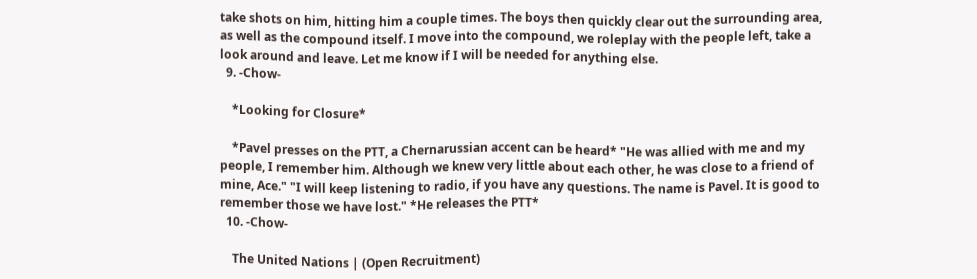take shots on him, hitting him a couple times. The boys then quickly clear out the surrounding area, as well as the compound itself. I move into the compound, we roleplay with the people left, take a look around and leave. Let me know if I will be needed for anything else.
  9. -Chow-

    *Looking for Closure*

    *Pavel presses on the PTT, a Chernarussian accent can be heard* "He was allied with me and my people, I remember him. Although we knew very little about each other, he was close to a friend of mine, Ace." "I will keep listening to radio, if you have any questions. The name is Pavel. It is good to remember those we have lost." *He releases the PTT*
  10. -Chow-

    The United Nations | (Open Recruitment)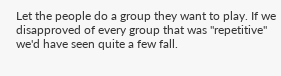Let the people do a group they want to play. If we disapproved of every group that was "repetitive" we'd have seen quite a few fall.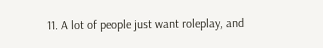11. A lot of people just want roleplay, and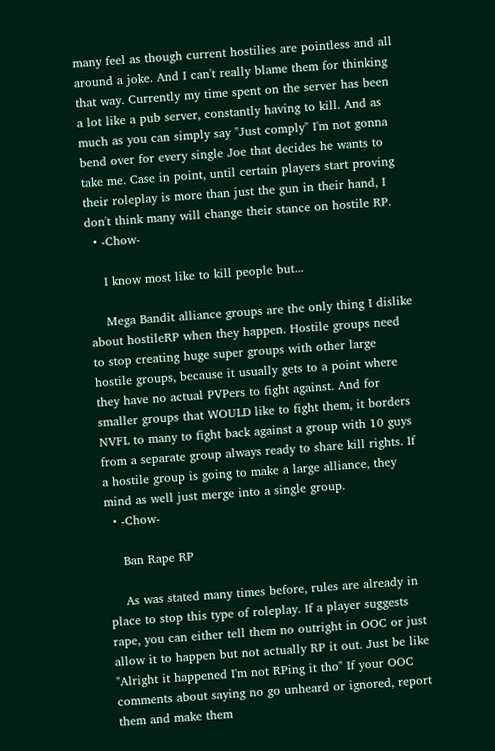many feel as though current hostilies are pointless and all around a joke. And I can't really blame them for thinking that way. Currently my time spent on the server has been a lot like a pub server, constantly having to kill. And as much as you can simply say "Just comply" I'm not gonna bend over for every single Joe that decides he wants to take me. Case in point, until certain players start proving their roleplay is more than just the gun in their hand, I don't think many will change their stance on hostile RP.
  • -Chow-

    I know most like to kill people but...

    Mega Bandit alliance groups are the only thing I dislike about hostileRP when they happen. Hostile groups need to stop creating huge super groups with other large hostile groups, because it usually gets to a point where they have no actual PVPers to fight against. And for smaller groups that WOULD like to fight them, it borders NVFL to many to fight back against a group with 10 guys from a separate group always ready to share kill rights. If a hostile group is going to make a large alliance, they mind as well just merge into a single group.
  • -Chow-

    Ban Rape RP

    As was stated many times before, rules are already in place to stop this type of roleplay. If a player suggests rape, you can either tell them no outright in OOC or just allow it to happen but not actually RP it out. Just be like "Alright it happened I'm not RPing it tho" If your OOC comments about saying no go unheard or ignored, report them and make them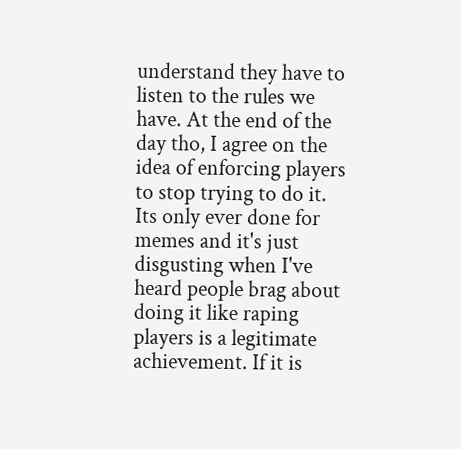understand they have to listen to the rules we have. At the end of the day tho, I agree on the idea of enforcing players to stop trying to do it. Its only ever done for memes and it's just disgusting when I've heard people brag about doing it like raping players is a legitimate achievement. If it is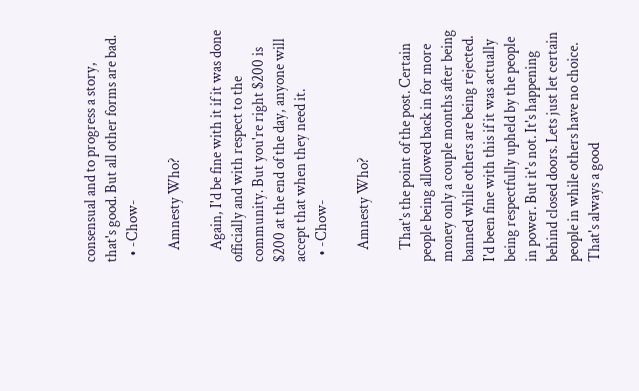consensual and to progress a story, that's good. But all other forms are bad.
  • -Chow-

    Amnesty Who?

    Again, I'd be fine with it if it was done officially and with respect to the community. But you're right $200 is $200 at the end of the day, anyone will accept that when they need it.
  • -Chow-

    Amnesty Who?

    That's the point of the post. Certain people being allowed back in for more money only a couple months after being banned while others are being rejected. I'd been fine with this if it was actually being respectfully upheld by the people in power. But it's not. It's happening behind closed doors. Lets just let certain people in while others have no choice. That's always a good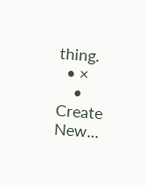thing.
  • ×
    • Create New...